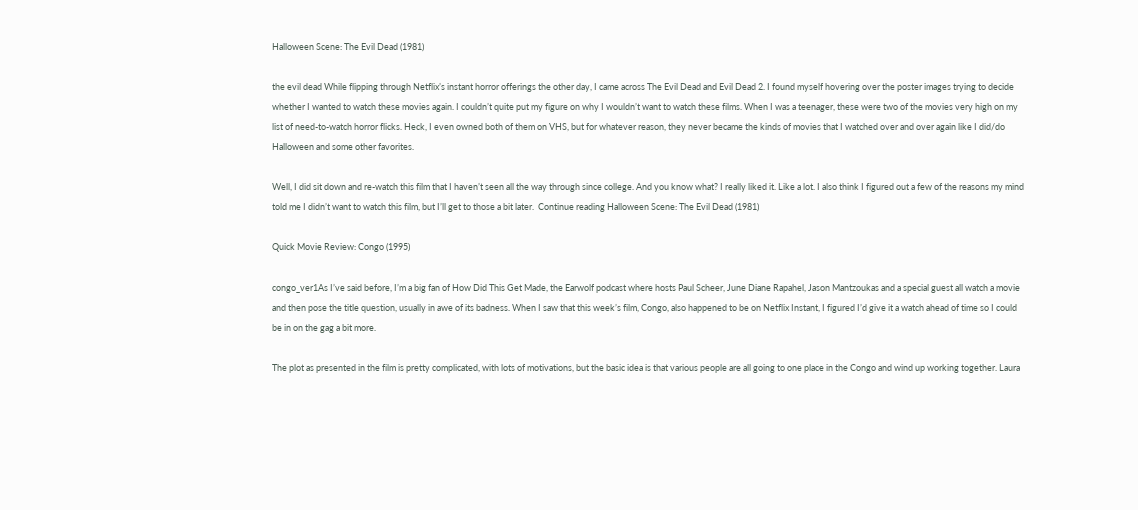Halloween Scene: The Evil Dead (1981)

the evil dead While flipping through Netflix’s instant horror offerings the other day, I came across The Evil Dead and Evil Dead 2. I found myself hovering over the poster images trying to decide whether I wanted to watch these movies again. I couldn’t quite put my figure on why I wouldn’t want to watch these films. When I was a teenager, these were two of the movies very high on my list of need-to-watch horror flicks. Heck, I even owned both of them on VHS, but for whatever reason, they never became the kinds of movies that I watched over and over again like I did/do Halloween and some other favorites.

Well, I did sit down and re-watch this film that I haven’t seen all the way through since college. And you know what? I really liked it. Like a lot. I also think I figured out a few of the reasons my mind told me I didn’t want to watch this film, but I’ll get to those a bit later.  Continue reading Halloween Scene: The Evil Dead (1981)

Quick Movie Review: Congo (1995)

congo_ver1As I’ve said before, I’m a big fan of How Did This Get Made, the Earwolf podcast where hosts Paul Scheer, June Diane Rapahel, Jason Mantzoukas and a special guest all watch a movie and then pose the title question, usually in awe of its badness. When I saw that this week’s film, Congo, also happened to be on Netflix Instant, I figured I’d give it a watch ahead of time so I could be in on the gag a bit more.

The plot as presented in the film is pretty complicated, with lots of motivations, but the basic idea is that various people are all going to one place in the Congo and wind up working together. Laura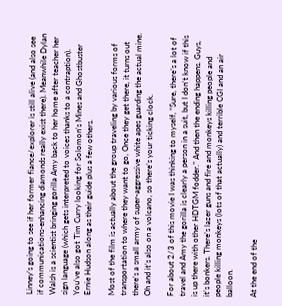Linney’s going to see if her former fiance/explorer is still alive (and also see if communications-enhancing diamonds really exist there). Meanwhile Dylan Walsh is a scientist bringing gorilla Amy back to her home after teacher her sign language (which gets interpreted to voices thanks to a contraption). You’ve also got Tim Curry looking for Solomon’s Mines and Ghostbuster Ernie Hudson along as their guide plus a few others.

Most of the film is actually about the group traveling by various forms of transportation to where they want to go, Once they get there, it turns out there’s a small army of super-aggressive white apes guarding the actual mine. Oh and it’s also on a volcano, so there’s your ticking clock.

For about 2/3 of this movie I was thinking to myself, “Sure, there’s a lot of travel and Amy the gorilla is clearly a person in a suit, but I don’t know if this is up there with other HDTGM fodder.” And then the ending happens. Guys, it’s bonkers. There’s lazer guns and fire and monkeys killing people and people killing monkeys (lots of that actually) and terrible CGI and an air balloon.

At the end of the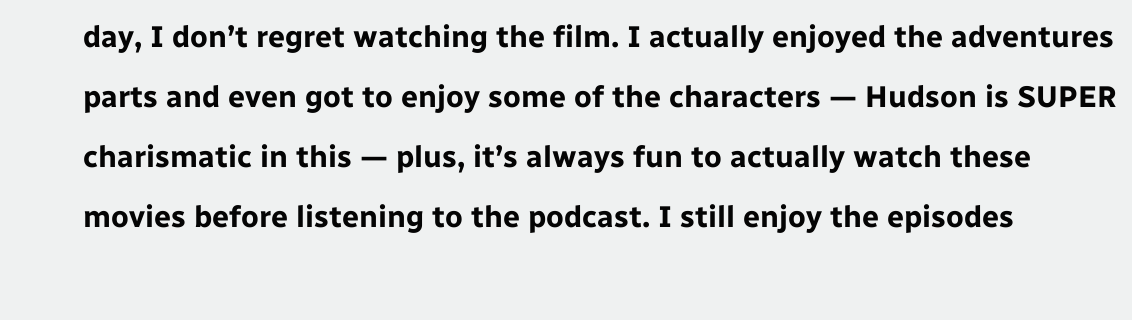day, I don’t regret watching the film. I actually enjoyed the adventures parts and even got to enjoy some of the characters — Hudson is SUPER charismatic in this — plus, it’s always fun to actually watch these movies before listening to the podcast. I still enjoy the episodes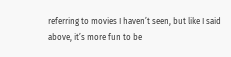referring to movies I haven’t seen, but like I said above, it’s more fun to be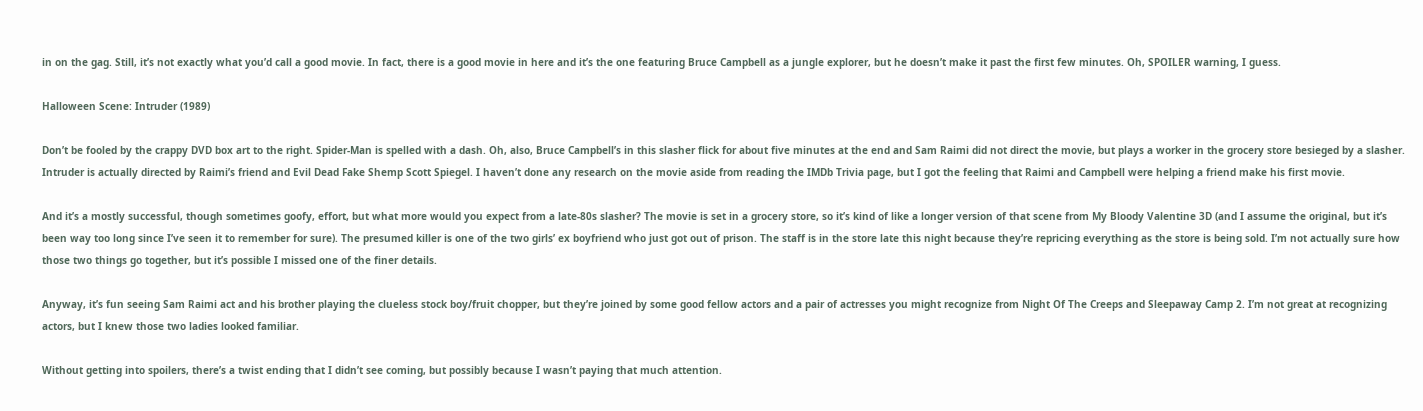in on the gag. Still, it’s not exactly what you’d call a good movie. In fact, there is a good movie in here and it’s the one featuring Bruce Campbell as a jungle explorer, but he doesn’t make it past the first few minutes. Oh, SPOILER warning, I guess.

Halloween Scene: Intruder (1989)

Don’t be fooled by the crappy DVD box art to the right. Spider-Man is spelled with a dash. Oh, also, Bruce Campbell’s in this slasher flick for about five minutes at the end and Sam Raimi did not direct the movie, but plays a worker in the grocery store besieged by a slasher. Intruder is actually directed by Raimi’s friend and Evil Dead Fake Shemp Scott Spiegel. I haven’t done any research on the movie aside from reading the IMDb Trivia page, but I got the feeling that Raimi and Campbell were helping a friend make his first movie.

And it’s a mostly successful, though sometimes goofy, effort, but what more would you expect from a late-80s slasher? The movie is set in a grocery store, so it’s kind of like a longer version of that scene from My Bloody Valentine 3D (and I assume the original, but it’s been way too long since I’ve seen it to remember for sure). The presumed killer is one of the two girls’ ex boyfriend who just got out of prison. The staff is in the store late this night because they’re repricing everything as the store is being sold. I’m not actually sure how those two things go together, but it’s possible I missed one of the finer details.

Anyway, it’s fun seeing Sam Raimi act and his brother playing the clueless stock boy/fruit chopper, but they’re joined by some good fellow actors and a pair of actresses you might recognize from Night Of The Creeps and Sleepaway Camp 2. I’m not great at recognizing actors, but I knew those two ladies looked familiar.

Without getting into spoilers, there’s a twist ending that I didn’t see coming, but possibly because I wasn’t paying that much attention.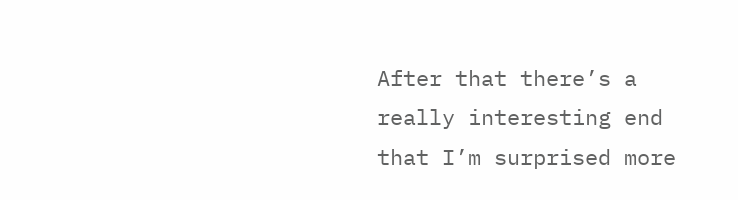After that there’s a really interesting end that I’m surprised more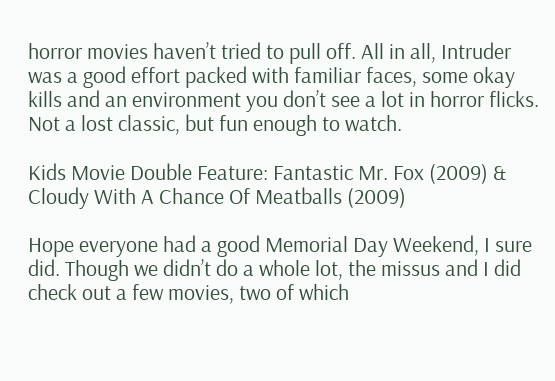horror movies haven’t tried to pull off. All in all, Intruder was a good effort packed with familiar faces, some okay kills and an environment you don’t see a lot in horror flicks. Not a lost classic, but fun enough to watch.

Kids Movie Double Feature: Fantastic Mr. Fox (2009) & Cloudy With A Chance Of Meatballs (2009)

Hope everyone had a good Memorial Day Weekend, I sure did. Though we didn’t do a whole lot, the missus and I did check out a few movies, two of which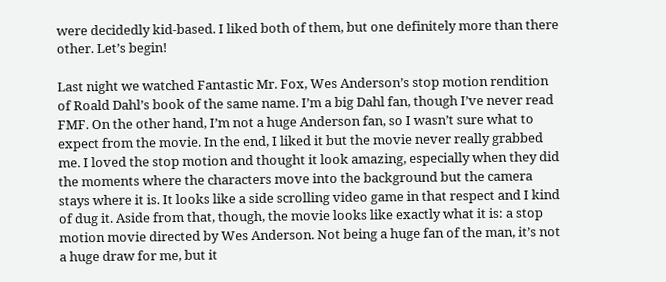were decidedly kid-based. I liked both of them, but one definitely more than there other. Let’s begin!

Last night we watched Fantastic Mr. Fox, Wes Anderson’s stop motion rendition of Roald Dahl’s book of the same name. I’m a big Dahl fan, though I’ve never read FMF. On the other hand, I’m not a huge Anderson fan, so I wasn’t sure what to expect from the movie. In the end, I liked it but the movie never really grabbed me. I loved the stop motion and thought it look amazing, especially when they did the moments where the characters move into the background but the camera stays where it is. It looks like a side scrolling video game in that respect and I kind of dug it. Aside from that, though, the movie looks like exactly what it is: a stop motion movie directed by Wes Anderson. Not being a huge fan of the man, it’s not a huge draw for me, but it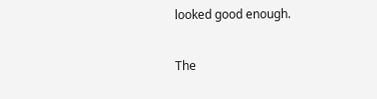looked good enough.

The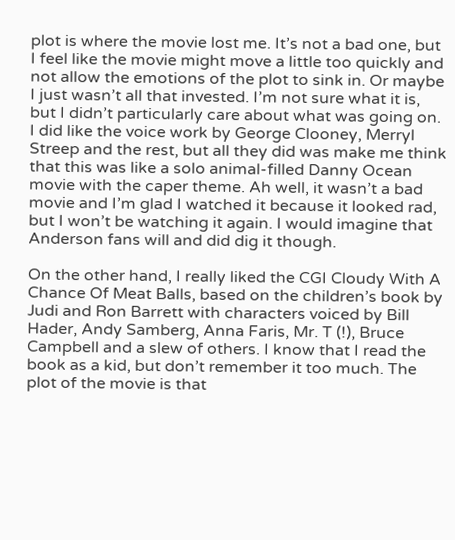plot is where the movie lost me. It’s not a bad one, but I feel like the movie might move a little too quickly and not allow the emotions of the plot to sink in. Or maybe I just wasn’t all that invested. I’m not sure what it is, but I didn’t particularly care about what was going on. I did like the voice work by George Clooney, Merryl Streep and the rest, but all they did was make me think that this was like a solo animal-filled Danny Ocean movie with the caper theme. Ah well, it wasn’t a bad movie and I’m glad I watched it because it looked rad, but I won’t be watching it again. I would imagine that Anderson fans will and did dig it though.

On the other hand, I really liked the CGI Cloudy With A Chance Of Meat Balls, based on the children’s book by Judi and Ron Barrett with characters voiced by Bill Hader, Andy Samberg, Anna Faris, Mr. T (!), Bruce Campbell and a slew of others. I know that I read the book as a kid, but don’t remember it too much. The plot of the movie is that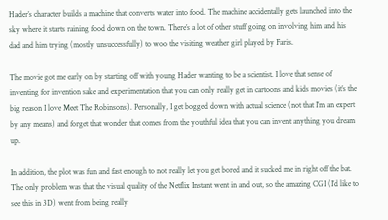Hader’s character builds a machine that converts water into food. The machine accidentally gets launched into the sky where it starts raining food down on the town. There’s a lot of other stuff going on involving him and his dad and him trying (mostly unsuccessfully) to woo the visiting weather girl played by Faris.

The movie got me early on by starting off with young Hader wanting to be a scientist. I love that sense of inventing for invention sake and experimentation that you can only really get in cartoons and kids movies (it’s the big reason I love Meet The Robinsons). Personally, I get bogged down with actual science (not that I’m an expert by any means) and forget that wonder that comes from the youthful idea that you can invent anything you dream up.

In addition, the plot was fun and fast enough to not really let you get bored and it sucked me in right off the bat. The only problem was that the visual quality of the Netflix Instant went in and out, so the amazing CGI (I’d like to see this in 3D) went from being really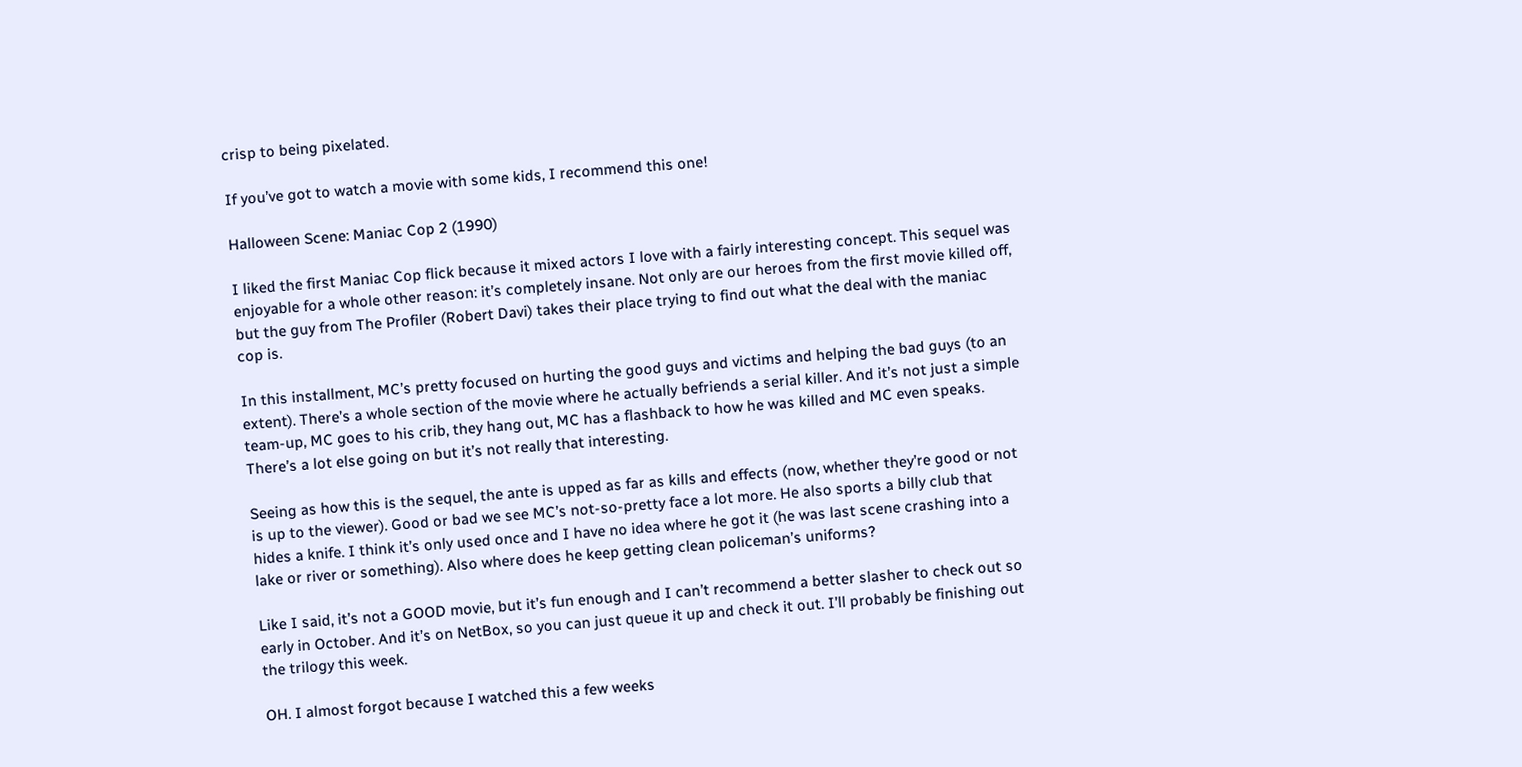crisp to being pixelated.

If you’ve got to watch a movie with some kids, I recommend this one!

Halloween Scene: Maniac Cop 2 (1990)

I liked the first Maniac Cop flick because it mixed actors I love with a fairly interesting concept. This sequel was enjoyable for a whole other reason: it’s completely insane. Not only are our heroes from the first movie killed off, but the guy from The Profiler (Robert Davi) takes their place trying to find out what the deal with the maniac cop is.

In this installment, MC’s pretty focused on hurting the good guys and victims and helping the bad guys (to an extent). There’s a whole section of the movie where he actually befriends a serial killer. And it’s not just a simple team-up, MC goes to his crib, they hang out, MC has a flashback to how he was killed and MC even speaks. There’s a lot else going on but it’s not really that interesting.

Seeing as how this is the sequel, the ante is upped as far as kills and effects (now, whether they’re good or not is up to the viewer). Good or bad we see MC’s not-so-pretty face a lot more. He also sports a billy club that hides a knife. I think it’s only used once and I have no idea where he got it (he was last scene crashing into a lake or river or something). Also where does he keep getting clean policeman’s uniforms?

Like I said, it’s not a GOOD movie, but it’s fun enough and I can’t recommend a better slasher to check out so early in October. And it’s on NetBox, so you can just queue it up and check it out. I’ll probably be finishing out the trilogy this week.

OH. I almost forgot because I watched this a few weeks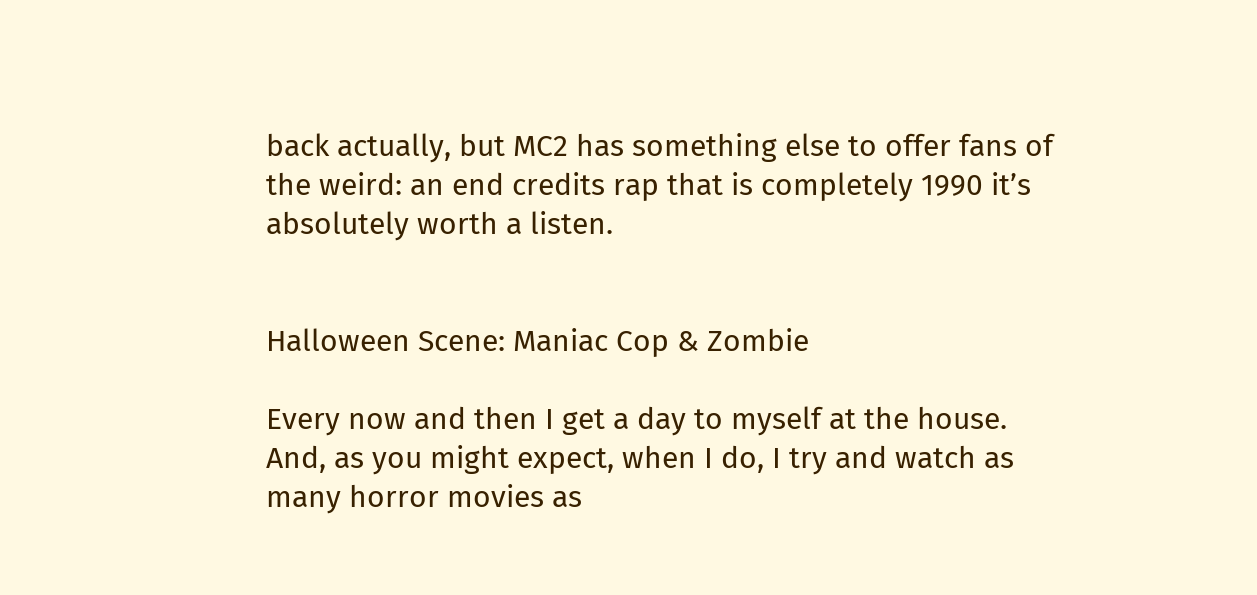back actually, but MC2 has something else to offer fans of the weird: an end credits rap that is completely 1990 it’s absolutely worth a listen.


Halloween Scene: Maniac Cop & Zombie

Every now and then I get a day to myself at the house. And, as you might expect, when I do, I try and watch as many horror movies as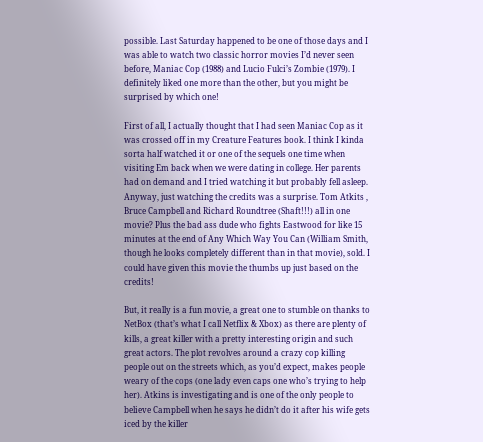possible. Last Saturday happened to be one of those days and I was able to watch two classic horror movies I’d never seen before, Maniac Cop (1988) and Lucio Fulci’s Zombie (1979). I definitely liked one more than the other, but you might be surprised by which one!

First of all, I actually thought that I had seen Maniac Cop as it was crossed off in my Creature Features book. I think I kinda sorta half watched it or one of the sequels one time when visiting Em back when we were dating in college. Her parents had on demand and I tried watching it but probably fell asleep. Anyway, just watching the credits was a surprise. Tom Atkits , Bruce Campbell and Richard Roundtree (Shaft!!!) all in one movie? Plus the bad ass dude who fights Eastwood for like 15 minutes at the end of Any Which Way You Can (William Smith, though he looks completely different than in that movie), sold. I could have given this movie the thumbs up just based on the credits!

But, it really is a fun movie, a great one to stumble on thanks to NetBox (that’s what I call Netflix & Xbox) as there are plenty of kills, a great killer with a pretty interesting origin and such great actors. The plot revolves around a crazy cop killing people out on the streets which, as you’d expect, makes people weary of the cops (one lady even caps one who’s trying to help her). Atkins is investigating and is one of the only people to believe Campbell when he says he didn’t do it after his wife gets iced by the killer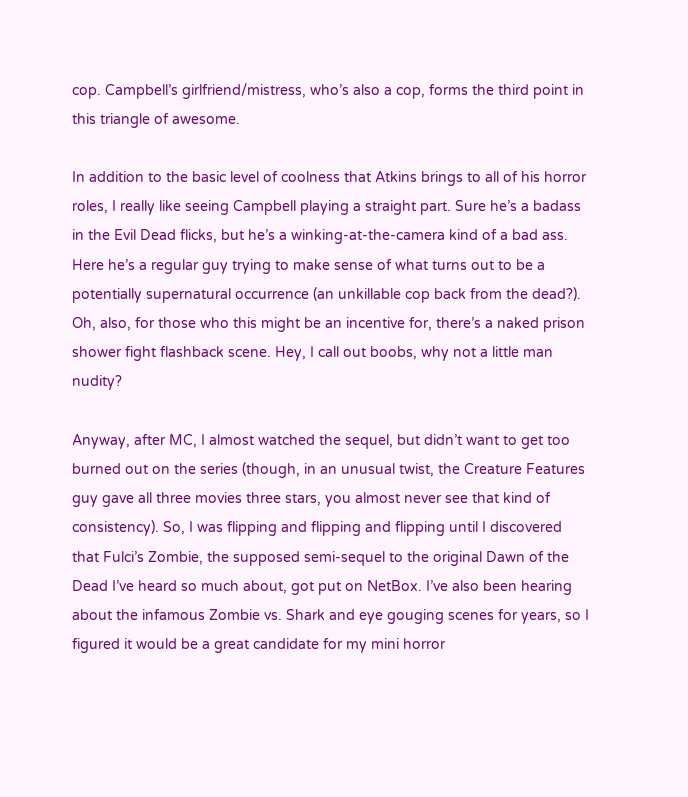cop. Campbell’s girlfriend/mistress, who’s also a cop, forms the third point in this triangle of awesome.

In addition to the basic level of coolness that Atkins brings to all of his horror roles, I really like seeing Campbell playing a straight part. Sure he’s a badass in the Evil Dead flicks, but he’s a winking-at-the-camera kind of a bad ass. Here he’s a regular guy trying to make sense of what turns out to be a potentially supernatural occurrence (an unkillable cop back from the dead?). Oh, also, for those who this might be an incentive for, there’s a naked prison shower fight flashback scene. Hey, I call out boobs, why not a little man nudity?

Anyway, after MC, I almost watched the sequel, but didn’t want to get too burned out on the series (though, in an unusual twist, the Creature Features guy gave all three movies three stars, you almost never see that kind of consistency). So, I was flipping and flipping and flipping until I discovered that Fulci’s Zombie, the supposed semi-sequel to the original Dawn of the Dead I’ve heard so much about, got put on NetBox. I’ve also been hearing about the infamous Zombie vs. Shark and eye gouging scenes for years, so I figured it would be a great candidate for my mini horror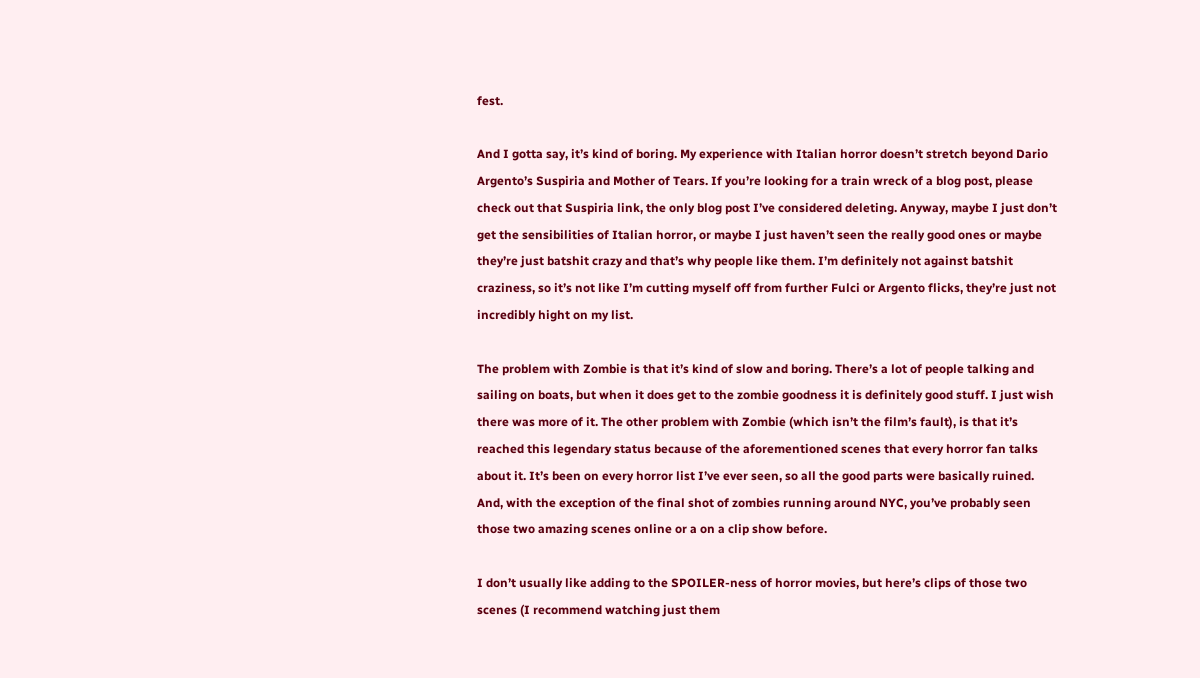fest.

And I gotta say, it’s kind of boring. My experience with Italian horror doesn’t stretch beyond Dario Argento’s Suspiria and Mother of Tears. If you’re looking for a train wreck of a blog post, please check out that Suspiria link, the only blog post I’ve considered deleting. Anyway, maybe I just don’t get the sensibilities of Italian horror, or maybe I just haven’t seen the really good ones or maybe they’re just batshit crazy and that’s why people like them. I’m definitely not against batshit craziness, so it’s not like I’m cutting myself off from further Fulci or Argento flicks, they’re just not incredibly hight on my list.

The problem with Zombie is that it’s kind of slow and boring. There’s a lot of people talking and sailing on boats, but when it does get to the zombie goodness it is definitely good stuff. I just wish there was more of it. The other problem with Zombie (which isn’t the film’s fault), is that it’s reached this legendary status because of the aforementioned scenes that every horror fan talks about it. It’s been on every horror list I’ve ever seen, so all the good parts were basically ruined. And, with the exception of the final shot of zombies running around NYC, you’ve probably seen those two amazing scenes online or a on a clip show before.

I don’t usually like adding to the SPOILER-ness of horror movies, but here’s clips of those two scenes (I recommend watching just them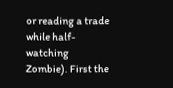or reading a trade while half-watching Zombie). First the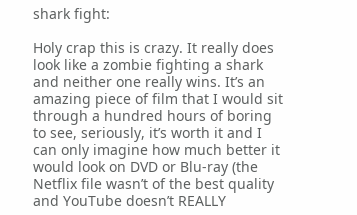shark fight:

Holy crap this is crazy. It really does look like a zombie fighting a shark and neither one really wins. It’s an amazing piece of film that I would sit through a hundred hours of boring to see, seriously, it’s worth it and I can only imagine how much better it would look on DVD or Blu-ray (the Netflix file wasn’t of the best quality and YouTube doesn’t REALLY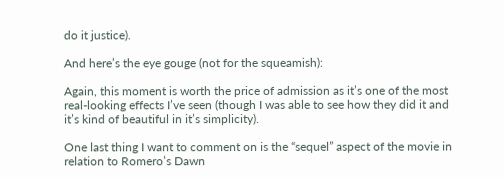do it justice).

And here’s the eye gouge (not for the squeamish):

Again, this moment is worth the price of admission as it’s one of the most real-looking effects I’ve seen (though I was able to see how they did it and it’s kind of beautiful in it’s simplicity).

One last thing I want to comment on is the “sequel” aspect of the movie in relation to Romero’s Dawn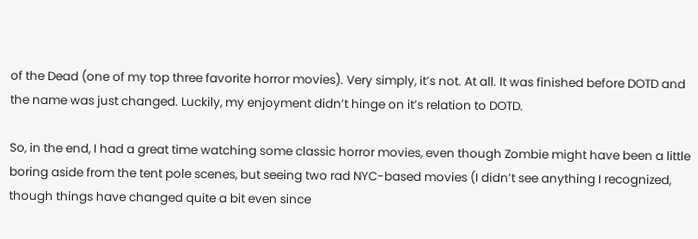of the Dead (one of my top three favorite horror movies). Very simply, it’s not. At all. It was finished before DOTD and the name was just changed. Luckily, my enjoyment didn’t hinge on it’s relation to DOTD.

So, in the end, I had a great time watching some classic horror movies, even though Zombie might have been a little boring aside from the tent pole scenes, but seeing two rad NYC-based movies (I didn’t see anything I recognized, though things have changed quite a bit even since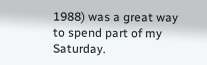1988) was a great way to spend part of my Saturday.